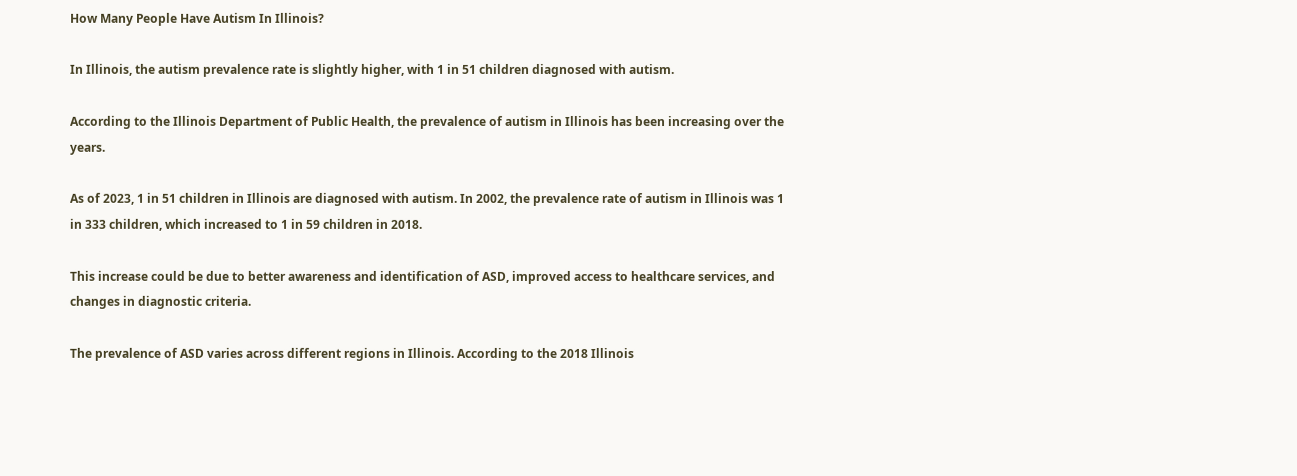How Many People Have Autism In Illinois?

In Illinois, the autism prevalence rate is slightly higher, with 1 in 51 children diagnosed with autism.

According to the Illinois Department of Public Health, the prevalence of autism in Illinois has been increasing over the years.

As of 2023, 1 in 51 children in Illinois are diagnosed with autism. In 2002, the prevalence rate of autism in Illinois was 1 in 333 children, which increased to 1 in 59 children in 2018.

This increase could be due to better awareness and identification of ASD, improved access to healthcare services, and changes in diagnostic criteria.

The prevalence of ASD varies across different regions in Illinois. According to the 2018 Illinois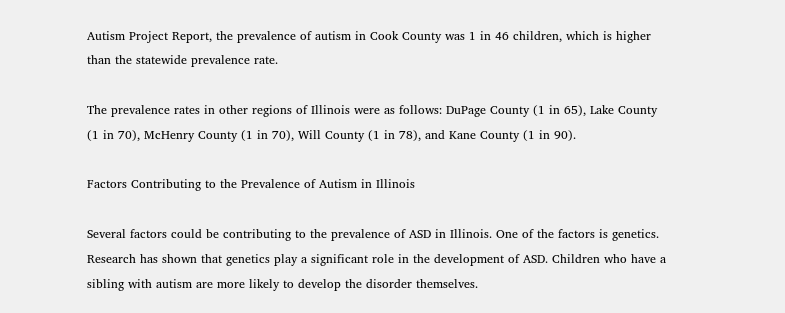Autism Project Report, the prevalence of autism in Cook County was 1 in 46 children, which is higher than the statewide prevalence rate.

The prevalence rates in other regions of Illinois were as follows: DuPage County (1 in 65), Lake County (1 in 70), McHenry County (1 in 70), Will County (1 in 78), and Kane County (1 in 90).

Factors Contributing to the Prevalence of Autism in Illinois

Several factors could be contributing to the prevalence of ASD in Illinois. One of the factors is genetics. Research has shown that genetics play a significant role in the development of ASD. Children who have a sibling with autism are more likely to develop the disorder themselves.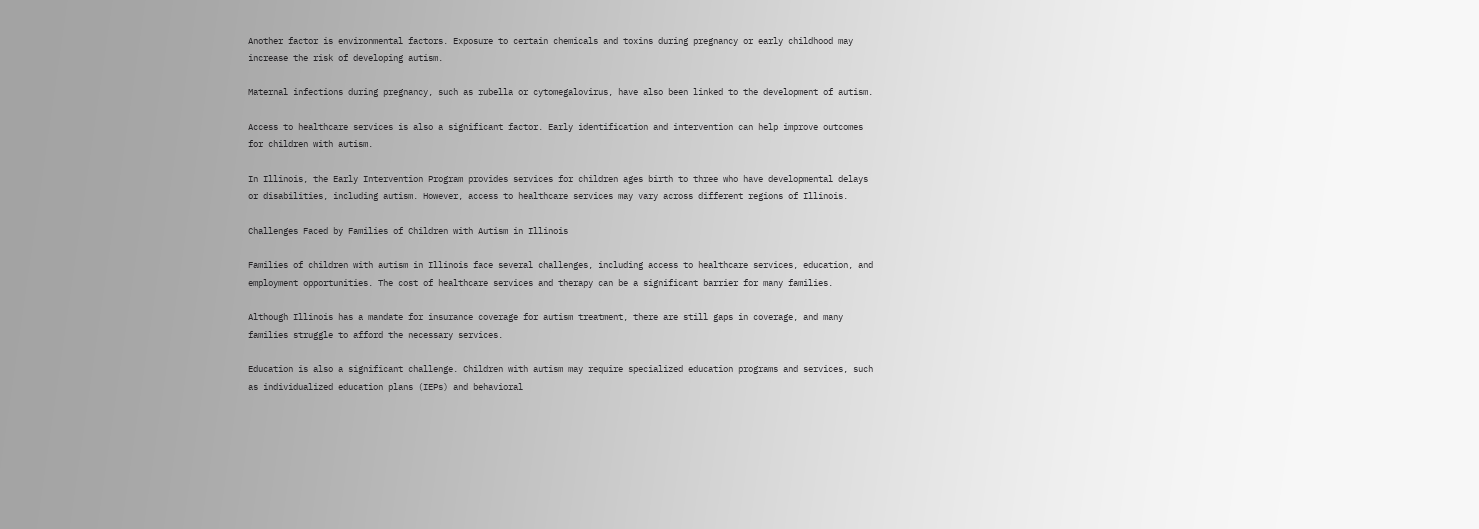Another factor is environmental factors. Exposure to certain chemicals and toxins during pregnancy or early childhood may increase the risk of developing autism.

Maternal infections during pregnancy, such as rubella or cytomegalovirus, have also been linked to the development of autism.

Access to healthcare services is also a significant factor. Early identification and intervention can help improve outcomes for children with autism.

In Illinois, the Early Intervention Program provides services for children ages birth to three who have developmental delays or disabilities, including autism. However, access to healthcare services may vary across different regions of Illinois.

Challenges Faced by Families of Children with Autism in Illinois

Families of children with autism in Illinois face several challenges, including access to healthcare services, education, and employment opportunities. The cost of healthcare services and therapy can be a significant barrier for many families.

Although Illinois has a mandate for insurance coverage for autism treatment, there are still gaps in coverage, and many families struggle to afford the necessary services.

Education is also a significant challenge. Children with autism may require specialized education programs and services, such as individualized education plans (IEPs) and behavioral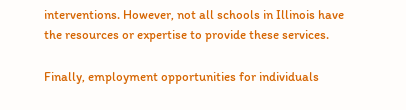interventions. However, not all schools in Illinois have the resources or expertise to provide these services.

Finally, employment opportunities for individuals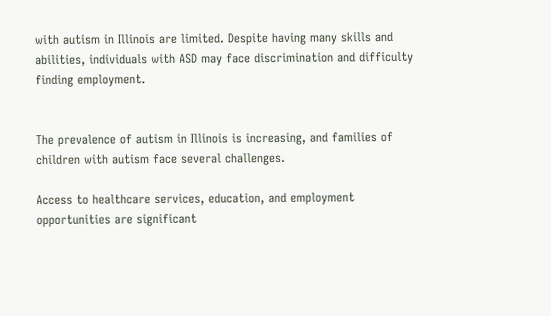with autism in Illinois are limited. Despite having many skills and abilities, individuals with ASD may face discrimination and difficulty finding employment.


The prevalence of autism in Illinois is increasing, and families of children with autism face several challenges.

Access to healthcare services, education, and employment opportunities are significant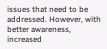issues that need to be addressed. However, with better awareness, increased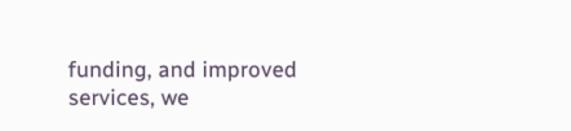funding, and improved services, we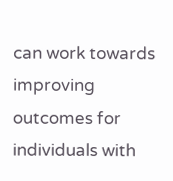can work towards improving outcomes for individuals with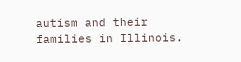autism and their families in Illinois.